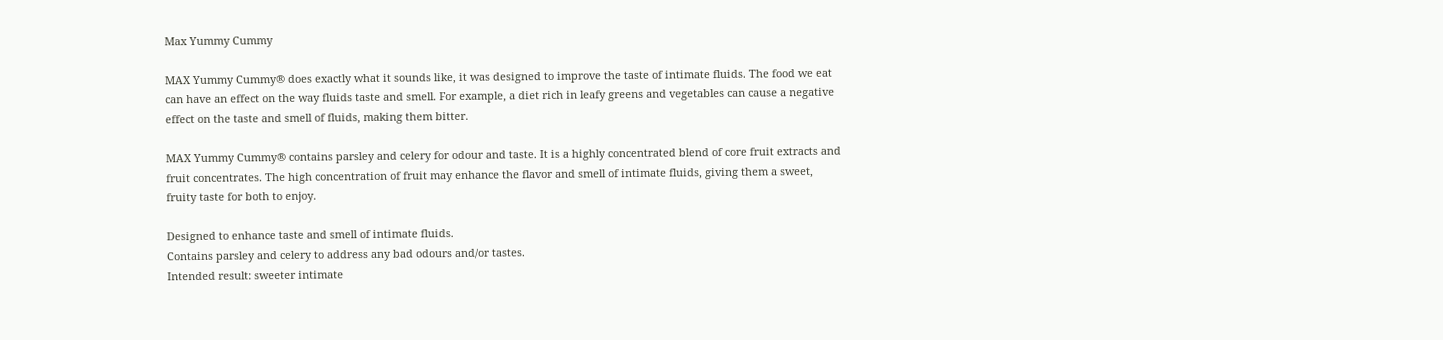Max Yummy Cummy

MAX Yummy Cummy® does exactly what it sounds like, it was designed to improve the taste of intimate fluids. The food we eat can have an effect on the way fluids taste and smell. For example, a diet rich in leafy greens and vegetables can cause a negative effect on the taste and smell of fluids, making them bitter.

MAX Yummy Cummy® contains parsley and celery for odour and taste. It is a highly concentrated blend of core fruit extracts and fruit concentrates. The high concentration of fruit may enhance the flavor and smell of intimate fluids, giving them a sweet, fruity taste for both to enjoy.

Designed to enhance taste and smell of intimate fluids.
Contains parsley and celery to address any bad odours and/or tastes.
Intended result: sweeter intimate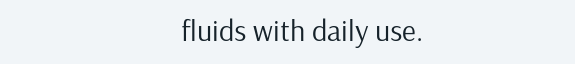fluids with daily use.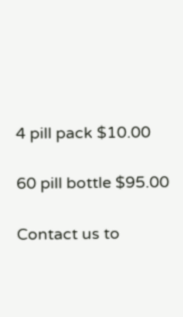4 pill pack $10.00

60 pill bottle $95.00

Contact us to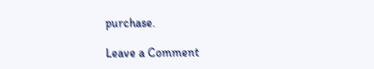purchase.

Leave a Comment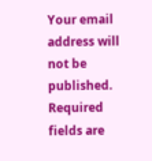Your email address will not be published. Required fields are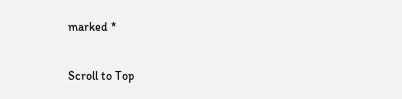marked *

Scroll to Top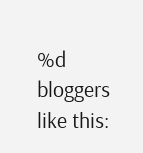%d bloggers like this: